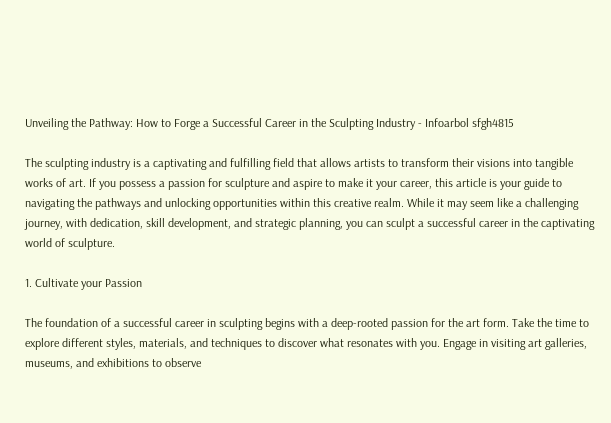Unveiling the Pathway: How to Forge a Successful Career in the Sculpting Industry - Infoarbol sfgh4815

The sculpting industry is a captivating and fulfilling field that allows artists to transform their visions into tangible works of art. If you possess a passion for sculpture and aspire to make it your career, this article is your guide to navigating the pathways and unlocking opportunities within this creative realm. While it may seem like a challenging journey, with dedication, skill development, and strategic planning, you can sculpt a successful career in the captivating world of sculpture.

1. Cultivate your Passion

The foundation of a successful career in sculpting begins with a deep-rooted passion for the art form. Take the time to explore different styles, materials, and techniques to discover what resonates with you. Engage in visiting art galleries, museums, and exhibitions to observe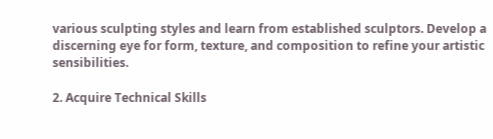various sculpting styles and learn from established sculptors. Develop a discerning eye for form, texture, and composition to refine your artistic sensibilities.

2. Acquire Technical Skills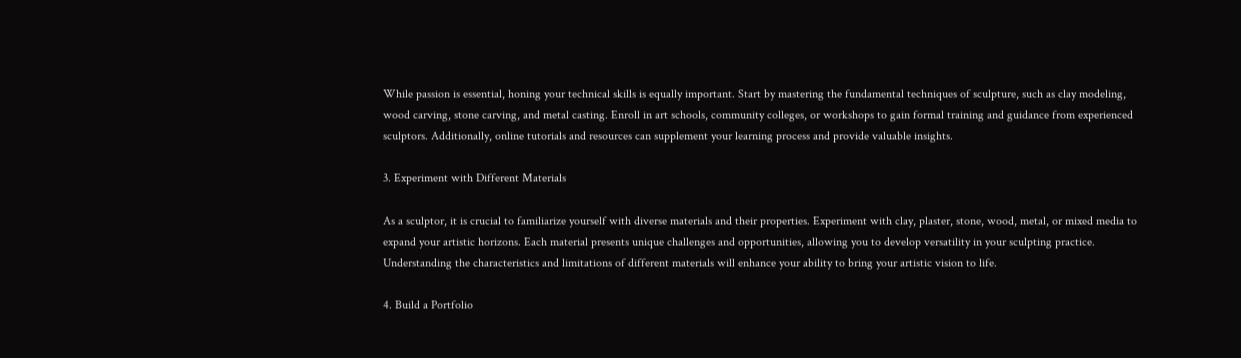While passion is essential, honing your technical skills is equally important. Start by mastering the fundamental techniques of sculpture, such as clay modeling, wood carving, stone carving, and metal casting. Enroll in art schools, community colleges, or workshops to gain formal training and guidance from experienced sculptors. Additionally, online tutorials and resources can supplement your learning process and provide valuable insights.

3. Experiment with Different Materials

As a sculptor, it is crucial to familiarize yourself with diverse materials and their properties. Experiment with clay, plaster, stone, wood, metal, or mixed media to expand your artistic horizons. Each material presents unique challenges and opportunities, allowing you to develop versatility in your sculpting practice. Understanding the characteristics and limitations of different materials will enhance your ability to bring your artistic vision to life.

4. Build a Portfolio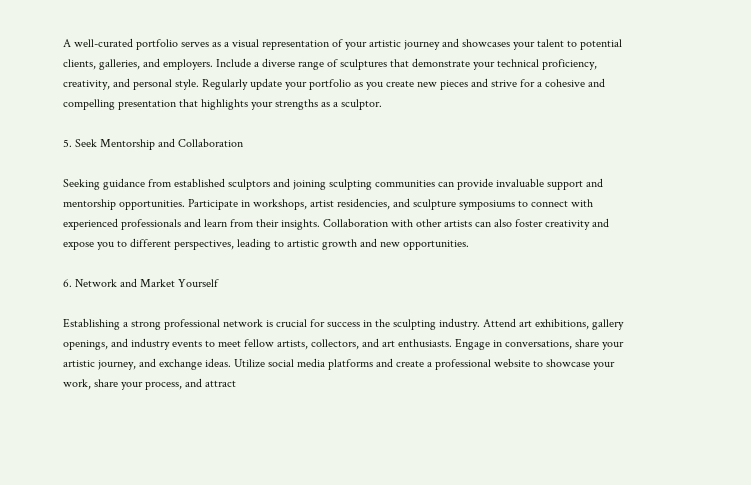A well-curated portfolio serves as a visual representation of your artistic journey and showcases your talent to potential clients, galleries, and employers. Include a diverse range of sculptures that demonstrate your technical proficiency, creativity, and personal style. Regularly update your portfolio as you create new pieces and strive for a cohesive and compelling presentation that highlights your strengths as a sculptor.

5. Seek Mentorship and Collaboration

Seeking guidance from established sculptors and joining sculpting communities can provide invaluable support and mentorship opportunities. Participate in workshops, artist residencies, and sculpture symposiums to connect with experienced professionals and learn from their insights. Collaboration with other artists can also foster creativity and expose you to different perspectives, leading to artistic growth and new opportunities.

6. Network and Market Yourself

Establishing a strong professional network is crucial for success in the sculpting industry. Attend art exhibitions, gallery openings, and industry events to meet fellow artists, collectors, and art enthusiasts. Engage in conversations, share your artistic journey, and exchange ideas. Utilize social media platforms and create a professional website to showcase your work, share your process, and attract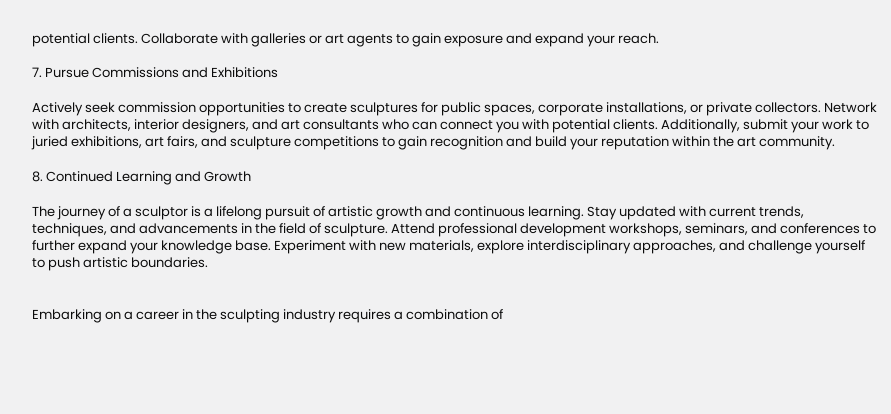potential clients. Collaborate with galleries or art agents to gain exposure and expand your reach.

7. Pursue Commissions and Exhibitions

Actively seek commission opportunities to create sculptures for public spaces, corporate installations, or private collectors. Network with architects, interior designers, and art consultants who can connect you with potential clients. Additionally, submit your work to juried exhibitions, art fairs, and sculpture competitions to gain recognition and build your reputation within the art community.

8. Continued Learning and Growth

The journey of a sculptor is a lifelong pursuit of artistic growth and continuous learning. Stay updated with current trends, techniques, and advancements in the field of sculpture. Attend professional development workshops, seminars, and conferences to further expand your knowledge base. Experiment with new materials, explore interdisciplinary approaches, and challenge yourself to push artistic boundaries.


Embarking on a career in the sculpting industry requires a combination of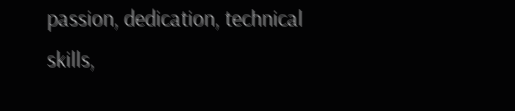passion, dedication, technical skills,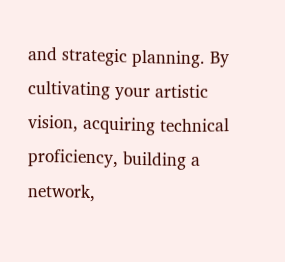and strategic planning. By cultivating your artistic vision, acquiring technical proficiency, building a network,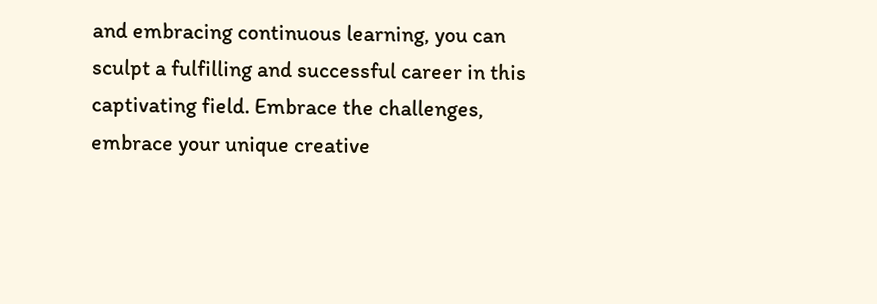and embracing continuous learning, you can sculpt a fulfilling and successful career in this captivating field. Embrace the challenges, embrace your unique creative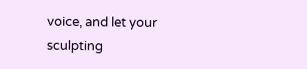voice, and let your sculpting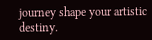journey shape your artistic destiny.